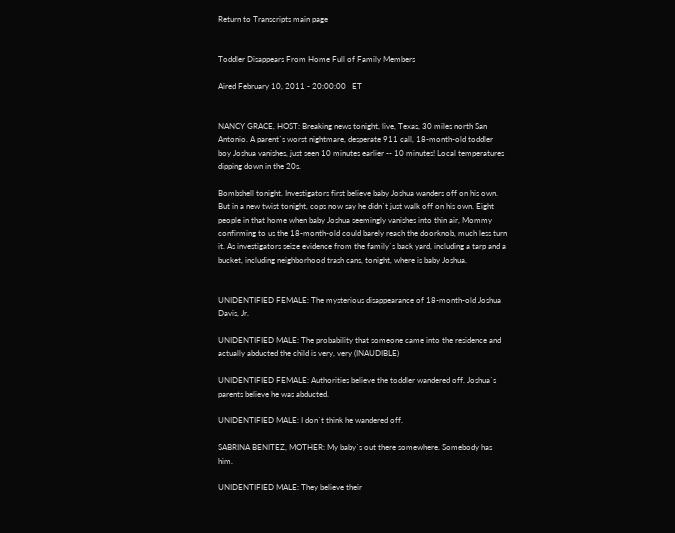Return to Transcripts main page


Toddler Disappears From Home Full of Family Members

Aired February 10, 2011 - 20:00:00   ET


NANCY GRACE, HOST: Breaking news tonight, live, Texas, 30 miles north San Antonio. A parent`s worst nightmare, desperate 911 call, 18-month-old toddler boy Joshua vanishes, just seen 10 minutes earlier -- 10 minutes! Local temperatures dipping down in the 20s.

Bombshell tonight. Investigators first believe baby Joshua wanders off on his own. But in a new twist tonight, cops now say he didn`t just walk off on his own. Eight people in that home when baby Joshua seemingly vanishes into thin air, Mommy confirming to us the 18-month-old could barely reach the doorknob, much less turn it. As investigators seize evidence from the family`s back yard, including a tarp and a bucket, including neighborhood trash cans, tonight, where is baby Joshua.


UNIDENTIFIED FEMALE: The mysterious disappearance of 18-month-old Joshua Davis, Jr.

UNIDENTIFIED MALE: The probability that someone came into the residence and actually abducted the child is very, very (INAUDIBLE)

UNIDENTIFIED FEMALE: Authorities believe the toddler wandered off. Joshua`s parents believe he was abducted.

UNIDENTIFIED MALE: I don`t think he wandered off.

SABRINA BENITEZ, MOTHER: My baby`s out there somewhere. Somebody has him.

UNIDENTIFIED MALE: They believe their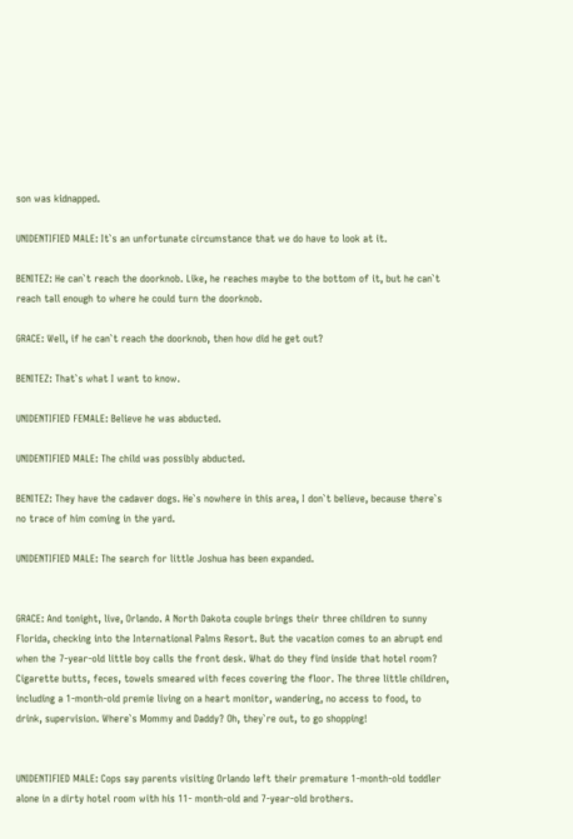son was kidnapped.

UNIDENTIFIED MALE: It`s an unfortunate circumstance that we do have to look at it.

BENITEZ: He can`t reach the doorknob. Like, he reaches maybe to the bottom of it, but he can`t reach tall enough to where he could turn the doorknob.

GRACE: Well, if he can`t reach the doorknob, then how did he get out?

BENITEZ: That`s what I want to know.

UNIDENTIFIED FEMALE: Believe he was abducted.

UNIDENTIFIED MALE: The child was possibly abducted.

BENITEZ: They have the cadaver dogs. He`s nowhere in this area, I don`t believe, because there`s no trace of him coming in the yard.

UNIDENTIFIED MALE: The search for little Joshua has been expanded.


GRACE: And tonight, live, Orlando. A North Dakota couple brings their three children to sunny Florida, checking into the International Palms Resort. But the vacation comes to an abrupt end when the 7-year-old little boy calls the front desk. What do they find inside that hotel room? Cigarette butts, feces, towels smeared with feces covering the floor. The three little children, including a 1-month-old premie living on a heart monitor, wandering, no access to food, to drink, supervision. Where`s Mommy and Daddy? Oh, they`re out, to go shopping!


UNIDENTIFIED MALE: Cops say parents visiting Orlando left their premature 1-month-old toddler alone in a dirty hotel room with his 11- month-old and 7-year-old brothers.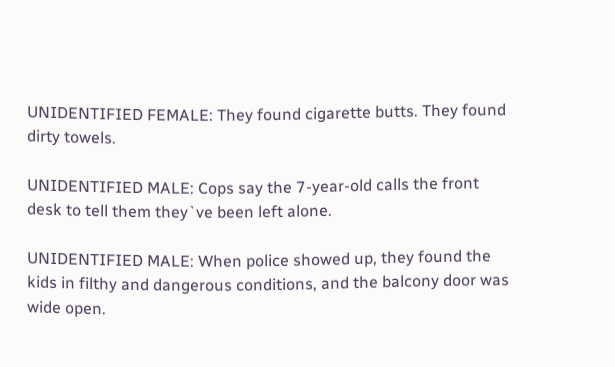UNIDENTIFIED FEMALE: They found cigarette butts. They found dirty towels.

UNIDENTIFIED MALE: Cops say the 7-year-old calls the front desk to tell them they`ve been left alone.

UNIDENTIFIED MALE: When police showed up, they found the kids in filthy and dangerous conditions, and the balcony door was wide open.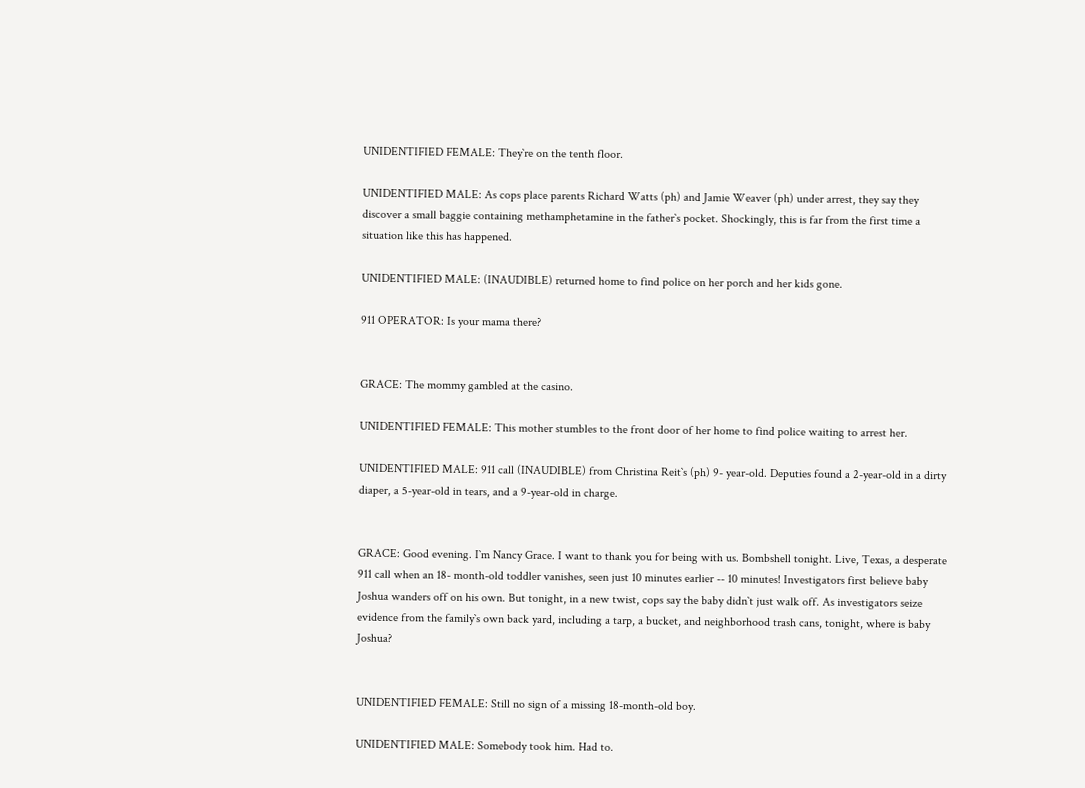UNIDENTIFIED FEMALE: They`re on the tenth floor.

UNIDENTIFIED MALE: As cops place parents Richard Watts (ph) and Jamie Weaver (ph) under arrest, they say they discover a small baggie containing methamphetamine in the father`s pocket. Shockingly, this is far from the first time a situation like this has happened.

UNIDENTIFIED MALE: (INAUDIBLE) returned home to find police on her porch and her kids gone.

911 OPERATOR: Is your mama there?


GRACE: The mommy gambled at the casino.

UNIDENTIFIED FEMALE: This mother stumbles to the front door of her home to find police waiting to arrest her.

UNIDENTIFIED MALE: 911 call (INAUDIBLE) from Christina Reit`s (ph) 9- year-old. Deputies found a 2-year-old in a dirty diaper, a 5-year-old in tears, and a 9-year-old in charge.


GRACE: Good evening. I`m Nancy Grace. I want to thank you for being with us. Bombshell tonight. Live, Texas, a desperate 911 call when an 18- month-old toddler vanishes, seen just 10 minutes earlier -- 10 minutes! Investigators first believe baby Joshua wanders off on his own. But tonight, in a new twist, cops say the baby didn`t just walk off. As investigators seize evidence from the family`s own back yard, including a tarp, a bucket, and neighborhood trash cans, tonight, where is baby Joshua?


UNIDENTIFIED FEMALE: Still no sign of a missing 18-month-old boy.

UNIDENTIFIED MALE: Somebody took him. Had to.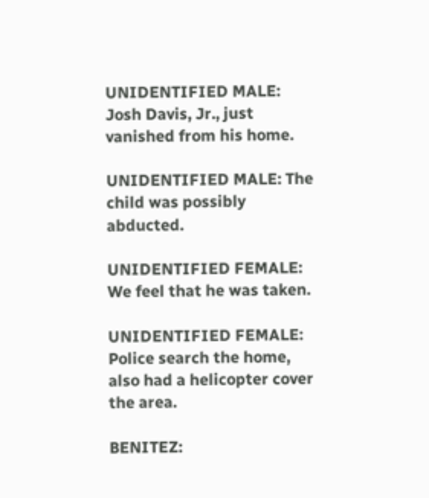UNIDENTIFIED MALE: Josh Davis, Jr., just vanished from his home.

UNIDENTIFIED MALE: The child was possibly abducted.

UNIDENTIFIED FEMALE: We feel that he was taken.

UNIDENTIFIED FEMALE: Police search the home, also had a helicopter cover the area.

BENITEZ: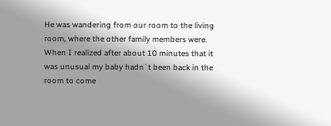He was wandering from our room to the living room, where the other family members were. When I realized after about 10 minutes that it was unusual my baby hadn`t been back in the room to come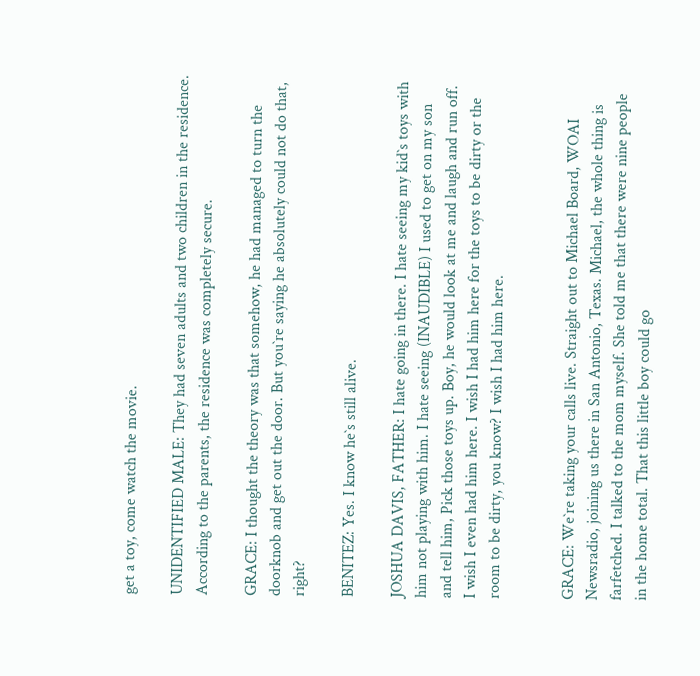get a toy, come watch the movie.

UNIDENTIFIED MALE: They had seven adults and two children in the residence. According to the parents, the residence was completely secure.

GRACE: I thought the theory was that somehow, he had managed to turn the doorknob and get out the door. But you`re saying he absolutely could not do that, right?

BENITEZ: Yes. I know he`s still alive.

JOSHUA DAVIS, FATHER: I hate going in there. I hate seeing my kid`s toys with him not playing with him. I hate seeing (INAUDIBLE) I used to get on my son and tell him, Pick those toys up. Boy, he would look at me and laugh and run off. I wish I even had him here. I wish I had him here for the toys to be dirty or the room to be dirty, you know? I wish I had him here.


GRACE: We`re taking your calls live. Straight out to Michael Board, WOAI Newsradio, joining us there in San Antonio, Texas. Michael, the whole thing is farfetched. I talked to the mom myself. She told me that there were nine people in the home total. That this little boy could go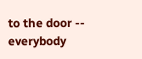to the door -- everybody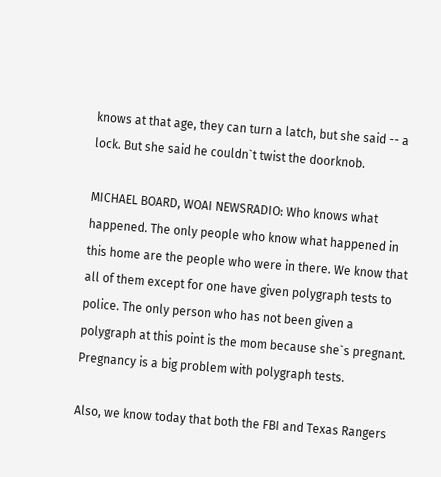knows at that age, they can turn a latch, but she said -- a lock. But she said he couldn`t twist the doorknob.

MICHAEL BOARD, WOAI NEWSRADIO: Who knows what happened. The only people who know what happened in this home are the people who were in there. We know that all of them except for one have given polygraph tests to police. The only person who has not been given a polygraph at this point is the mom because she`s pregnant. Pregnancy is a big problem with polygraph tests.

Also, we know today that both the FBI and Texas Rangers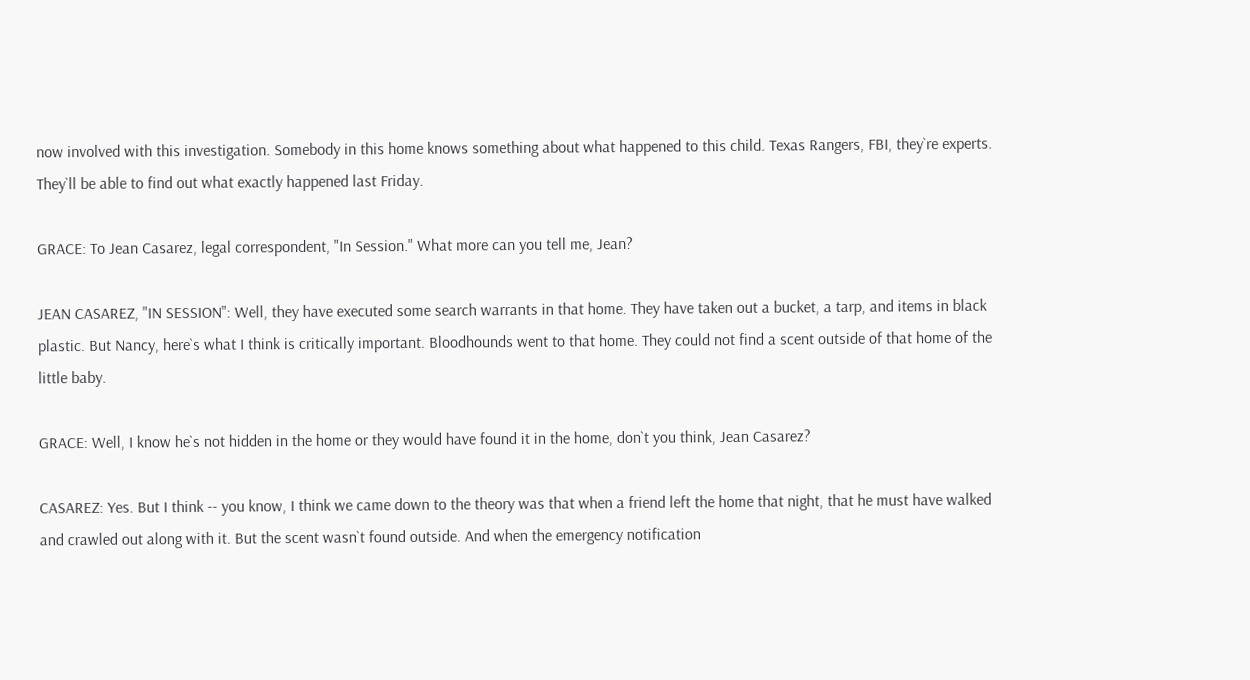now involved with this investigation. Somebody in this home knows something about what happened to this child. Texas Rangers, FBI, they`re experts. They`ll be able to find out what exactly happened last Friday.

GRACE: To Jean Casarez, legal correspondent, "In Session." What more can you tell me, Jean?

JEAN CASAREZ, "IN SESSION": Well, they have executed some search warrants in that home. They have taken out a bucket, a tarp, and items in black plastic. But Nancy, here`s what I think is critically important. Bloodhounds went to that home. They could not find a scent outside of that home of the little baby.

GRACE: Well, I know he`s not hidden in the home or they would have found it in the home, don`t you think, Jean Casarez?

CASAREZ: Yes. But I think -- you know, I think we came down to the theory was that when a friend left the home that night, that he must have walked and crawled out along with it. But the scent wasn`t found outside. And when the emergency notification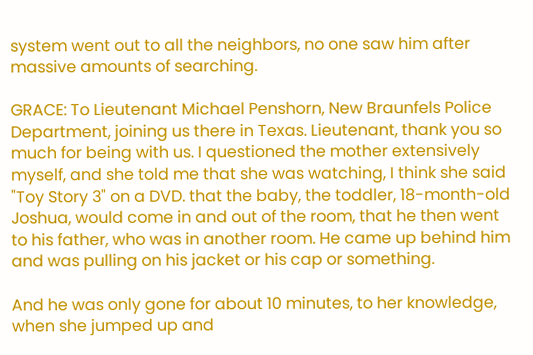system went out to all the neighbors, no one saw him after massive amounts of searching.

GRACE: To Lieutenant Michael Penshorn, New Braunfels Police Department, joining us there in Texas. Lieutenant, thank you so much for being with us. I questioned the mother extensively myself, and she told me that she was watching, I think she said "Toy Story 3" on a DVD. that the baby, the toddler, 18-month-old Joshua, would come in and out of the room, that he then went to his father, who was in another room. He came up behind him and was pulling on his jacket or his cap or something.

And he was only gone for about 10 minutes, to her knowledge, when she jumped up and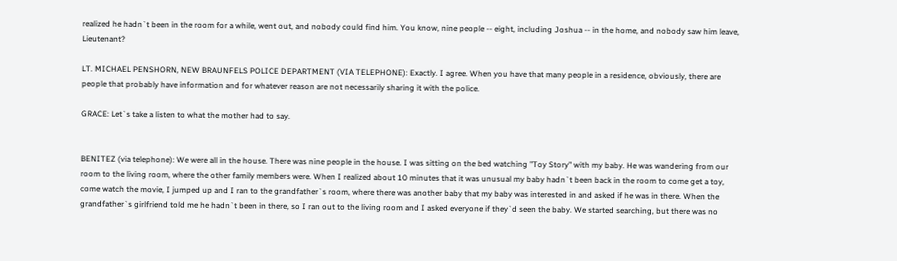realized he hadn`t been in the room for a while, went out, and nobody could find him. You know, nine people -- eight, including Joshua -- in the home, and nobody saw him leave, Lieutenant?

LT. MICHAEL PENSHORN, NEW BRAUNFELS POLICE DEPARTMENT (VIA TELEPHONE): Exactly. I agree. When you have that many people in a residence, obviously, there are people that probably have information and for whatever reason are not necessarily sharing it with the police.

GRACE: Let`s take a listen to what the mother had to say.


BENITEZ (via telephone): We were all in the house. There was nine people in the house. I was sitting on the bed watching "Toy Story" with my baby. He was wandering from our room to the living room, where the other family members were. When I realized about 10 minutes that it was unusual my baby hadn`t been back in the room to come get a toy, come watch the movie, I jumped up and I ran to the grandfather`s room, where there was another baby that my baby was interested in and asked if he was in there. When the grandfather`s girlfriend told me he hadn`t been in there, so I ran out to the living room and I asked everyone if they`d seen the baby. We started searching, but there was no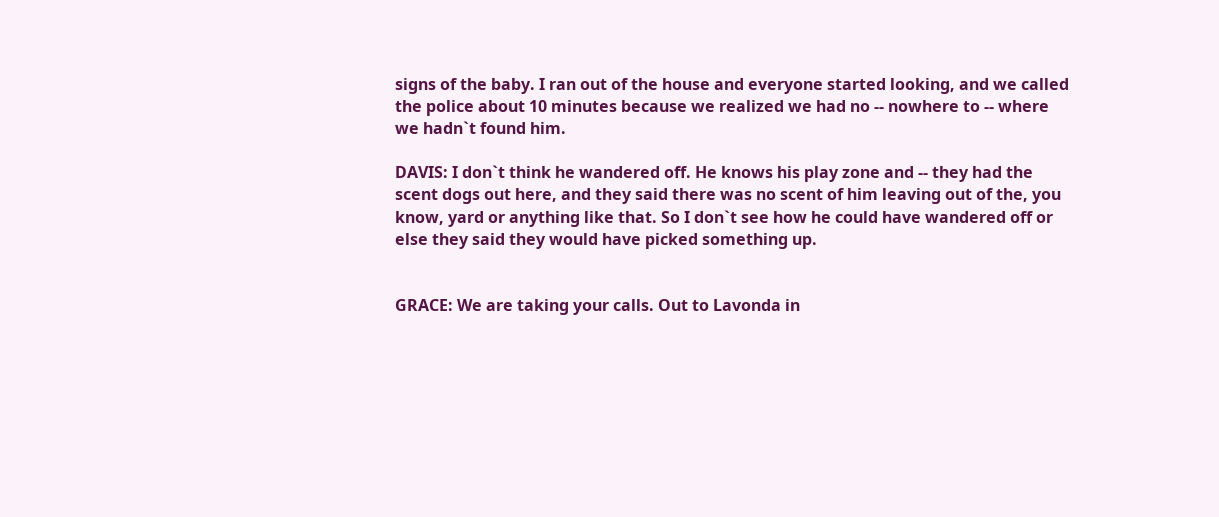signs of the baby. I ran out of the house and everyone started looking, and we called the police about 10 minutes because we realized we had no -- nowhere to -- where we hadn`t found him.

DAVIS: I don`t think he wandered off. He knows his play zone and -- they had the scent dogs out here, and they said there was no scent of him leaving out of the, you know, yard or anything like that. So I don`t see how he could have wandered off or else they said they would have picked something up.


GRACE: We are taking your calls. Out to Lavonda in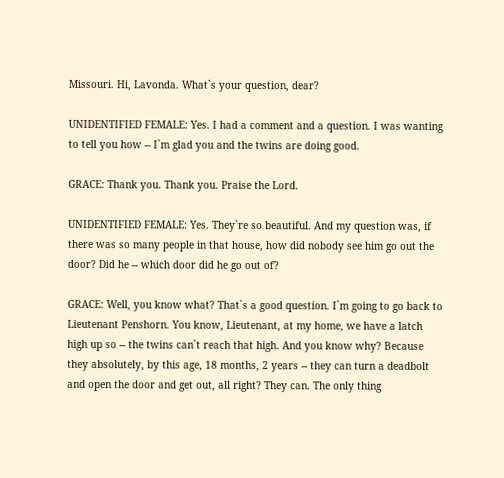Missouri. Hi, Lavonda. What`s your question, dear?

UNIDENTIFIED FEMALE: Yes. I had a comment and a question. I was wanting to tell you how -- I`m glad you and the twins are doing good.

GRACE: Thank you. Thank you. Praise the Lord.

UNIDENTIFIED FEMALE: Yes. They`re so beautiful. And my question was, if there was so many people in that house, how did nobody see him go out the door? Did he -- which door did he go out of?

GRACE: Well, you know what? That`s a good question. I`m going to go back to Lieutenant Penshorn. You know, Lieutenant, at my home, we have a latch high up so -- the twins can`t reach that high. And you know why? Because they absolutely, by this age, 18 months, 2 years -- they can turn a deadbolt and open the door and get out, all right? They can. The only thing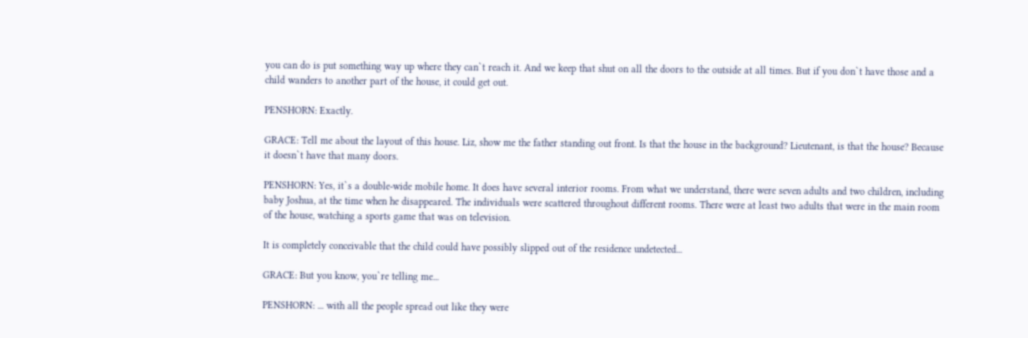you can do is put something way up where they can`t reach it. And we keep that shut on all the doors to the outside at all times. But if you don`t have those and a child wanders to another part of the house, it could get out.

PENSHORN: Exactly.

GRACE: Tell me about the layout of this house. Liz, show me the father standing out front. Is that the house in the background? Lieutenant, is that the house? Because it doesn`t have that many doors.

PENSHORN: Yes, it`s a double-wide mobile home. It does have several interior rooms. From what we understand, there were seven adults and two children, including baby Joshua, at the time when he disappeared. The individuals were scattered throughout different rooms. There were at least two adults that were in the main room of the house, watching a sports game that was on television.

It is completely conceivable that the child could have possibly slipped out of the residence undetected...

GRACE: But you know, you`re telling me...

PENSHORN: ... with all the people spread out like they were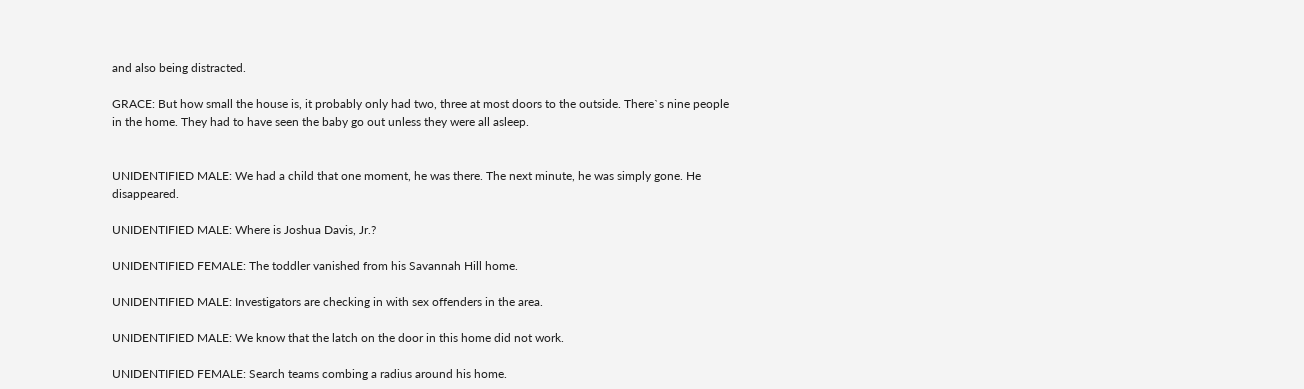and also being distracted.

GRACE: But how small the house is, it probably only had two, three at most doors to the outside. There`s nine people in the home. They had to have seen the baby go out unless they were all asleep.


UNIDENTIFIED MALE: We had a child that one moment, he was there. The next minute, he was simply gone. He disappeared.

UNIDENTIFIED MALE: Where is Joshua Davis, Jr.?

UNIDENTIFIED FEMALE: The toddler vanished from his Savannah Hill home.

UNIDENTIFIED MALE: Investigators are checking in with sex offenders in the area.

UNIDENTIFIED MALE: We know that the latch on the door in this home did not work.

UNIDENTIFIED FEMALE: Search teams combing a radius around his home.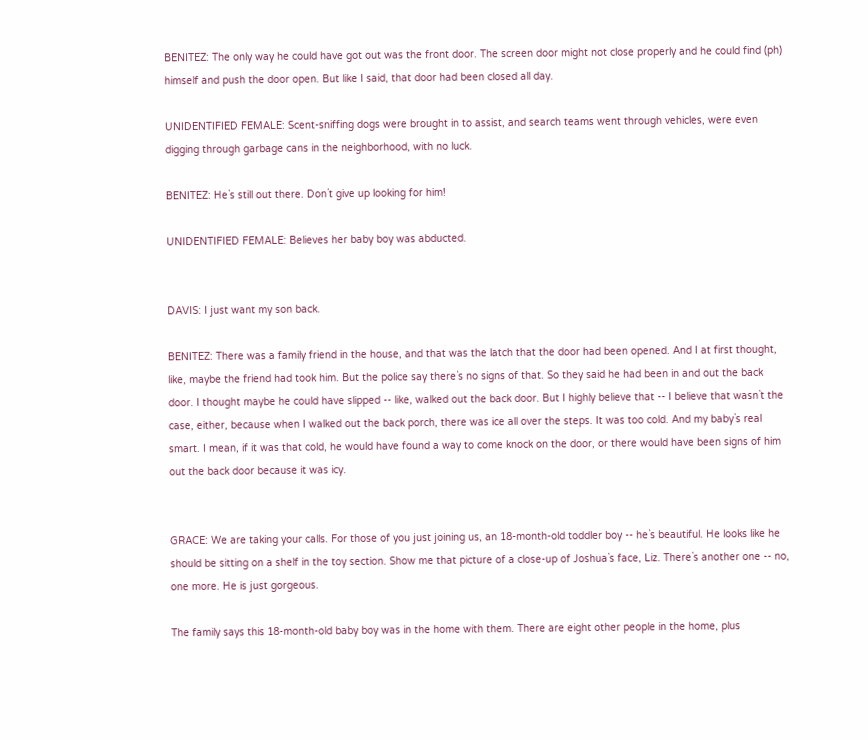BENITEZ: The only way he could have got out was the front door. The screen door might not close properly and he could find (ph) himself and push the door open. But like I said, that door had been closed all day.

UNIDENTIFIED FEMALE: Scent-sniffing dogs were brought in to assist, and search teams went through vehicles, were even digging through garbage cans in the neighborhood, with no luck.

BENITEZ: He`s still out there. Don`t give up looking for him!

UNIDENTIFIED FEMALE: Believes her baby boy was abducted.


DAVIS: I just want my son back.

BENITEZ: There was a family friend in the house, and that was the latch that the door had been opened. And I at first thought, like, maybe the friend had took him. But the police say there`s no signs of that. So they said he had been in and out the back door. I thought maybe he could have slipped -- like, walked out the back door. But I highly believe that -- I believe that wasn`t the case, either, because when I walked out the back porch, there was ice all over the steps. It was too cold. And my baby`s real smart. I mean, if it was that cold, he would have found a way to come knock on the door, or there would have been signs of him out the back door because it was icy.


GRACE: We are taking your calls. For those of you just joining us, an 18-month-old toddler boy -- he`s beautiful. He looks like he should be sitting on a shelf in the toy section. Show me that picture of a close-up of Joshua`s face, Liz. There`s another one -- no, one more. He is just gorgeous.

The family says this 18-month-old baby boy was in the home with them. There are eight other people in the home, plus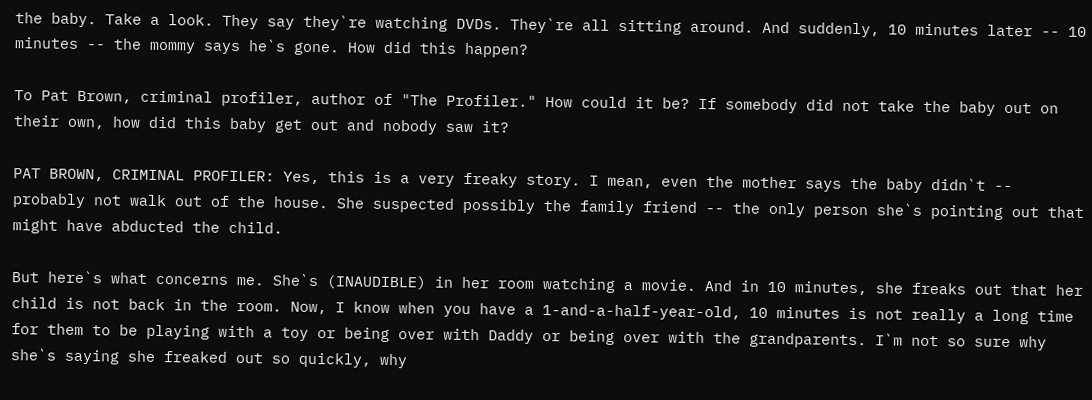the baby. Take a look. They say they`re watching DVDs. They`re all sitting around. And suddenly, 10 minutes later -- 10 minutes -- the mommy says he`s gone. How did this happen?

To Pat Brown, criminal profiler, author of "The Profiler." How could it be? If somebody did not take the baby out on their own, how did this baby get out and nobody saw it?

PAT BROWN, CRIMINAL PROFILER: Yes, this is a very freaky story. I mean, even the mother says the baby didn`t -- probably not walk out of the house. She suspected possibly the family friend -- the only person she`s pointing out that might have abducted the child.

But here`s what concerns me. She`s (INAUDIBLE) in her room watching a movie. And in 10 minutes, she freaks out that her child is not back in the room. Now, I know when you have a 1-and-a-half-year-old, 10 minutes is not really a long time for them to be playing with a toy or being over with Daddy or being over with the grandparents. I`m not so sure why she`s saying she freaked out so quickly, why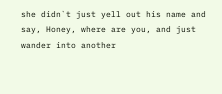she didn`t just yell out his name and say, Honey, where are you, and just wander into another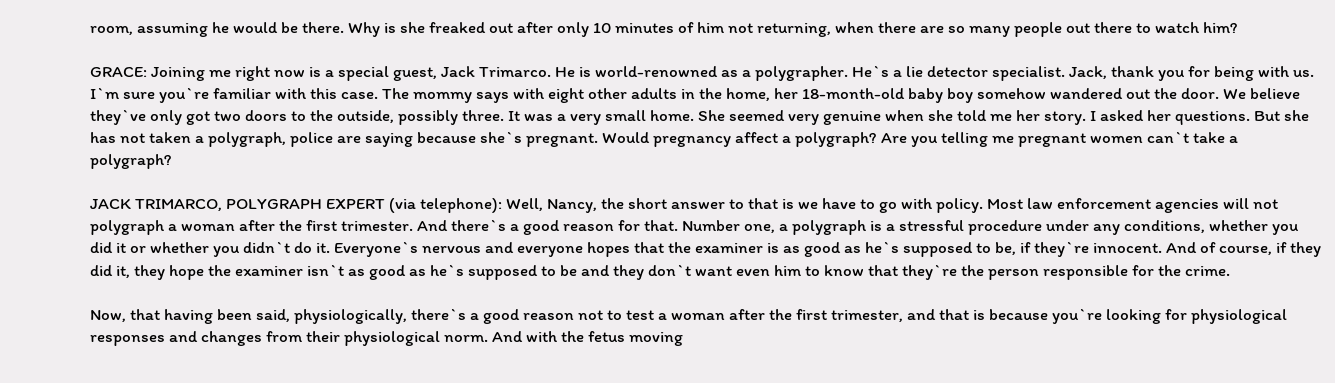room, assuming he would be there. Why is she freaked out after only 10 minutes of him not returning, when there are so many people out there to watch him?

GRACE: Joining me right now is a special guest, Jack Trimarco. He is world-renowned as a polygrapher. He`s a lie detector specialist. Jack, thank you for being with us. I`m sure you`re familiar with this case. The mommy says with eight other adults in the home, her 18-month-old baby boy somehow wandered out the door. We believe they`ve only got two doors to the outside, possibly three. It was a very small home. She seemed very genuine when she told me her story. I asked her questions. But she has not taken a polygraph, police are saying because she`s pregnant. Would pregnancy affect a polygraph? Are you telling me pregnant women can`t take a polygraph?

JACK TRIMARCO, POLYGRAPH EXPERT (via telephone): Well, Nancy, the short answer to that is we have to go with policy. Most law enforcement agencies will not polygraph a woman after the first trimester. And there`s a good reason for that. Number one, a polygraph is a stressful procedure under any conditions, whether you did it or whether you didn`t do it. Everyone`s nervous and everyone hopes that the examiner is as good as he`s supposed to be, if they`re innocent. And of course, if they did it, they hope the examiner isn`t as good as he`s supposed to be and they don`t want even him to know that they`re the person responsible for the crime.

Now, that having been said, physiologically, there`s a good reason not to test a woman after the first trimester, and that is because you`re looking for physiological responses and changes from their physiological norm. And with the fetus moving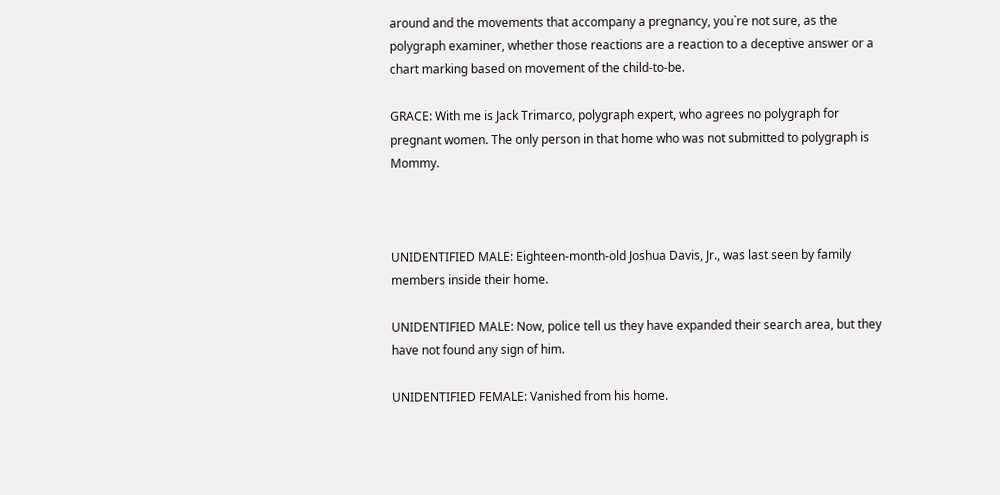around and the movements that accompany a pregnancy, you`re not sure, as the polygraph examiner, whether those reactions are a reaction to a deceptive answer or a chart marking based on movement of the child-to-be.

GRACE: With me is Jack Trimarco, polygraph expert, who agrees no polygraph for pregnant women. The only person in that home who was not submitted to polygraph is Mommy.



UNIDENTIFIED MALE: Eighteen-month-old Joshua Davis, Jr., was last seen by family members inside their home.

UNIDENTIFIED MALE: Now, police tell us they have expanded their search area, but they have not found any sign of him.

UNIDENTIFIED FEMALE: Vanished from his home.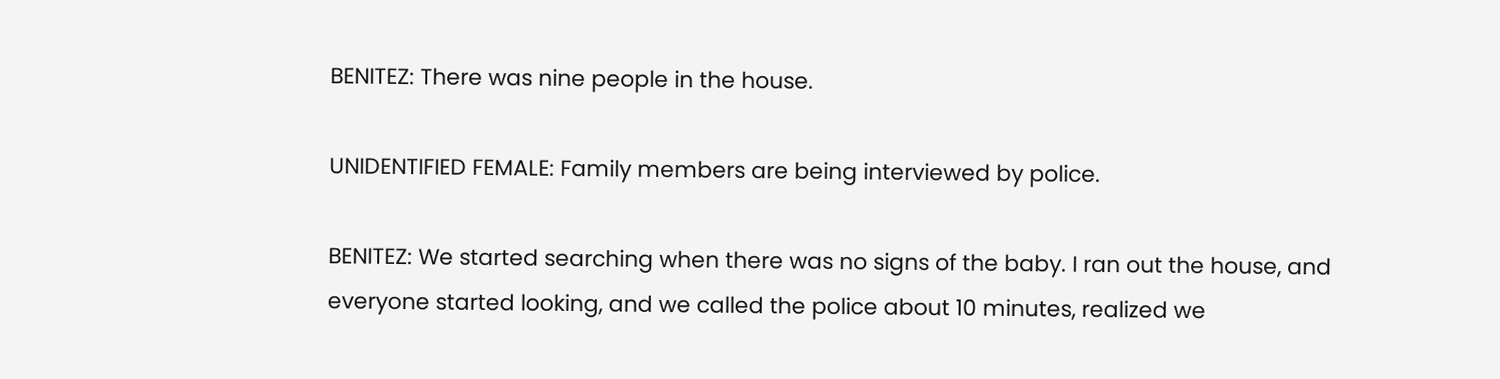BENITEZ: There was nine people in the house.

UNIDENTIFIED FEMALE: Family members are being interviewed by police.

BENITEZ: We started searching when there was no signs of the baby. I ran out the house, and everyone started looking, and we called the police about 10 minutes, realized we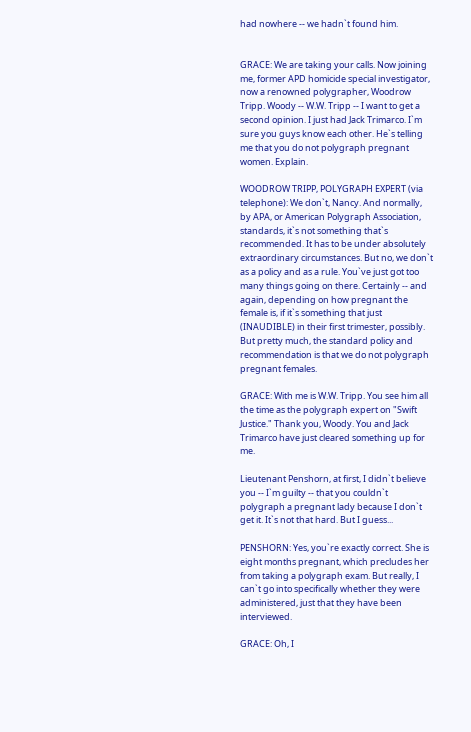had nowhere -- we hadn`t found him.


GRACE: We are taking your calls. Now joining me, former APD homicide special investigator, now a renowned polygrapher, Woodrow Tripp. Woody -- W.W. Tripp -- I want to get a second opinion. I just had Jack Trimarco. I`m sure you guys know each other. He`s telling me that you do not polygraph pregnant women. Explain.

WOODROW TRIPP, POLYGRAPH EXPERT (via telephone): We don`t, Nancy. And normally, by APA, or American Polygraph Association, standards, it`s not something that`s recommended. It has to be under absolutely extraordinary circumstances. But no, we don`t as a policy and as a rule. You`ve just got too many things going on there. Certainly -- and again, depending on how pregnant the female is, if it`s something that just (INAUDIBLE) in their first trimester, possibly. But pretty much, the standard policy and recommendation is that we do not polygraph pregnant females.

GRACE: With me is W.W. Tripp. You see him all the time as the polygraph expert on "Swift Justice." Thank you, Woody. You and Jack Trimarco have just cleared something up for me.

Lieutenant Penshorn, at first, I didn`t believe you -- I`m guilty -- that you couldn`t polygraph a pregnant lady because I don`t get it. It`s not that hard. But I guess...

PENSHORN: Yes, you`re exactly correct. She is eight months pregnant, which precludes her from taking a polygraph exam. But really, I can`t go into specifically whether they were administered, just that they have been interviewed.

GRACE: Oh, I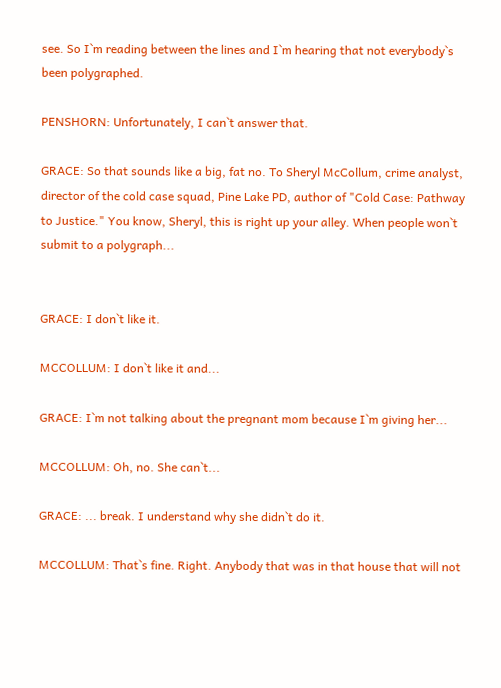see. So I`m reading between the lines and I`m hearing that not everybody`s been polygraphed.

PENSHORN: Unfortunately, I can`t answer that.

GRACE: So that sounds like a big, fat no. To Sheryl McCollum, crime analyst, director of the cold case squad, Pine Lake PD, author of "Cold Case: Pathway to Justice." You know, Sheryl, this is right up your alley. When people won`t submit to a polygraph...


GRACE: I don`t like it.

MCCOLLUM: I don`t like it and...

GRACE: I`m not talking about the pregnant mom because I`m giving her...

MCCOLLUM: Oh, no. She can`t...

GRACE: ... break. I understand why she didn`t do it.

MCCOLLUM: That`s fine. Right. Anybody that was in that house that will not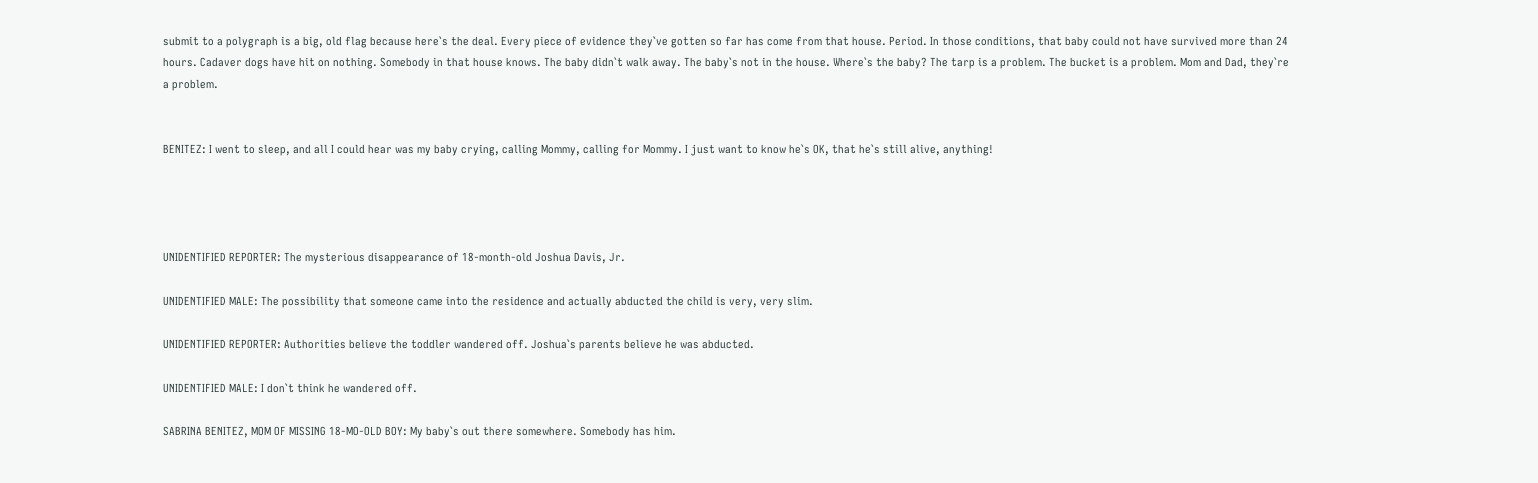submit to a polygraph is a big, old flag because here`s the deal. Every piece of evidence they`ve gotten so far has come from that house. Period. In those conditions, that baby could not have survived more than 24 hours. Cadaver dogs have hit on nothing. Somebody in that house knows. The baby didn`t walk away. The baby`s not in the house. Where`s the baby? The tarp is a problem. The bucket is a problem. Mom and Dad, they`re a problem.


BENITEZ: I went to sleep, and all I could hear was my baby crying, calling Mommy, calling for Mommy. I just want to know he`s OK, that he`s still alive, anything!




UNIDENTIFIED REPORTER: The mysterious disappearance of 18-month-old Joshua Davis, Jr.

UNIDENTIFIED MALE: The possibility that someone came into the residence and actually abducted the child is very, very slim.

UNIDENTIFIED REPORTER: Authorities believe the toddler wandered off. Joshua`s parents believe he was abducted.

UNIDENTIFIED MALE: I don`t think he wandered off.

SABRINA BENITEZ, MOM OF MISSING 18-MO-OLD BOY: My baby`s out there somewhere. Somebody has him.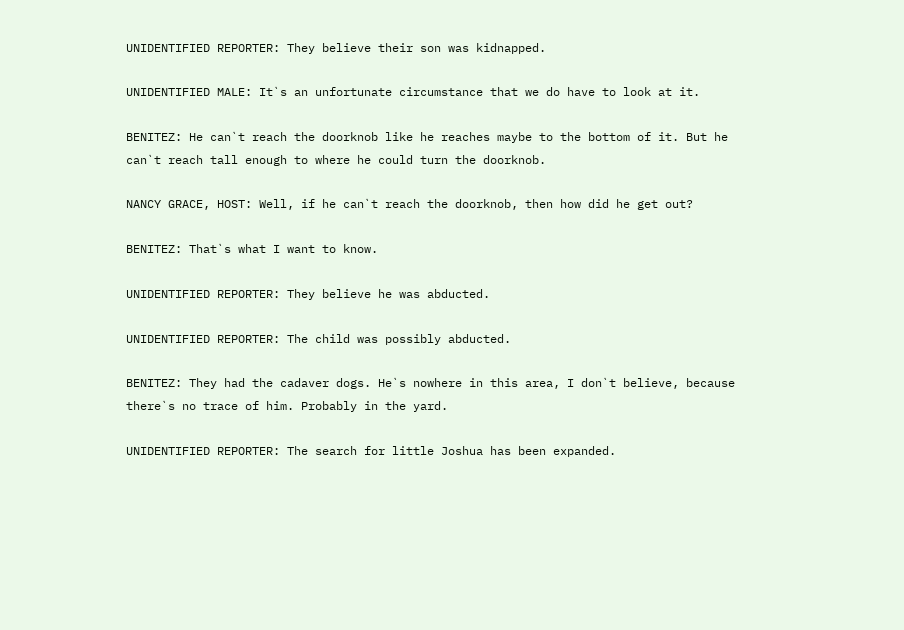UNIDENTIFIED REPORTER: They believe their son was kidnapped.

UNIDENTIFIED MALE: It`s an unfortunate circumstance that we do have to look at it.

BENITEZ: He can`t reach the doorknob like he reaches maybe to the bottom of it. But he can`t reach tall enough to where he could turn the doorknob.

NANCY GRACE, HOST: Well, if he can`t reach the doorknob, then how did he get out?

BENITEZ: That`s what I want to know.

UNIDENTIFIED REPORTER: They believe he was abducted.

UNIDENTIFIED REPORTER: The child was possibly abducted.

BENITEZ: They had the cadaver dogs. He`s nowhere in this area, I don`t believe, because there`s no trace of him. Probably in the yard.

UNIDENTIFIED REPORTER: The search for little Joshua has been expanded.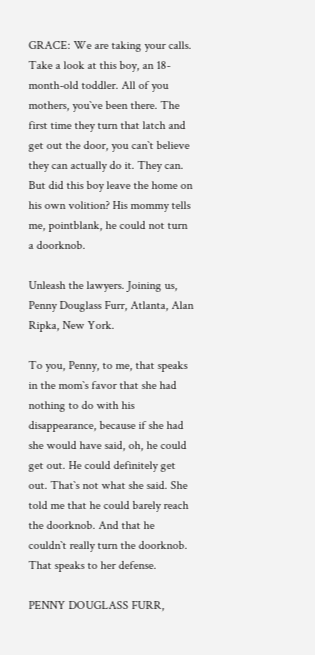GRACE: We are taking your calls. Take a look at this boy, an 18- month-old toddler. All of you mothers, you`ve been there. The first time they turn that latch and get out the door, you can`t believe they can actually do it. They can. But did this boy leave the home on his own volition? His mommy tells me, pointblank, he could not turn a doorknob.

Unleash the lawyers. Joining us, Penny Douglass Furr, Atlanta, Alan Ripka, New York.

To you, Penny, to me, that speaks in the mom`s favor that she had nothing to do with his disappearance, because if she had she would have said, oh, he could get out. He could definitely get out. That`s not what she said. She told me that he could barely reach the doorknob. And that he couldn`t really turn the doorknob. That speaks to her defense.

PENNY DOUGLASS FURR,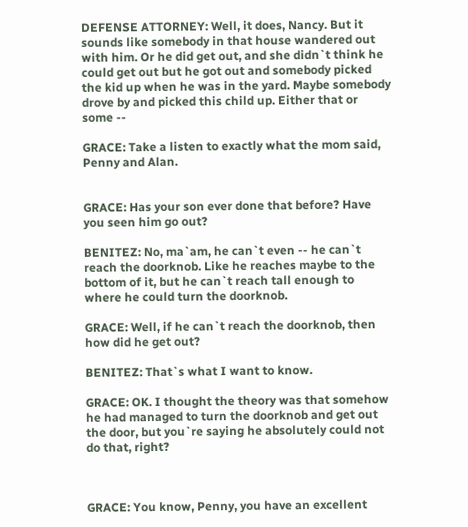DEFENSE ATTORNEY: Well, it does, Nancy. But it sounds like somebody in that house wandered out with him. Or he did get out, and she didn`t think he could get out but he got out and somebody picked the kid up when he was in the yard. Maybe somebody drove by and picked this child up. Either that or some --

GRACE: Take a listen to exactly what the mom said, Penny and Alan.


GRACE: Has your son ever done that before? Have you seen him go out?

BENITEZ: No, ma`am, he can`t even -- he can`t reach the doorknob. Like he reaches maybe to the bottom of it, but he can`t reach tall enough to where he could turn the doorknob.

GRACE: Well, if he can`t reach the doorknob, then how did he get out?

BENITEZ: That`s what I want to know.

GRACE: OK. I thought the theory was that somehow he had managed to turn the doorknob and get out the door, but you`re saying he absolutely could not do that, right?



GRACE: You know, Penny, you have an excellent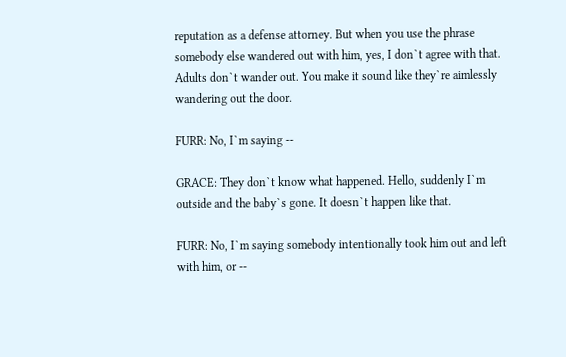reputation as a defense attorney. But when you use the phrase somebody else wandered out with him, yes, I don`t agree with that. Adults don`t wander out. You make it sound like they`re aimlessly wandering out the door.

FURR: No, I`m saying --

GRACE: They don`t know what happened. Hello, suddenly I`m outside and the baby`s gone. It doesn`t happen like that.

FURR: No, I`m saying somebody intentionally took him out and left with him, or --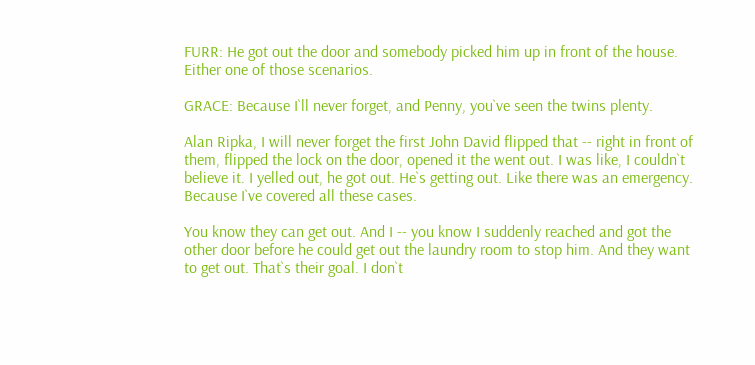FURR: He got out the door and somebody picked him up in front of the house. Either one of those scenarios.

GRACE: Because I`ll never forget, and Penny, you`ve seen the twins plenty.

Alan Ripka, I will never forget the first John David flipped that -- right in front of them, flipped the lock on the door, opened it the went out. I was like, I couldn`t believe it. I yelled out, he got out. He`s getting out. Like there was an emergency. Because I`ve covered all these cases.

You know they can get out. And I -- you know I suddenly reached and got the other door before he could get out the laundry room to stop him. And they want to get out. That`s their goal. I don`t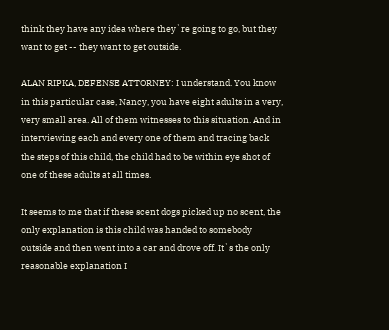think they have any idea where they`re going to go, but they want to get -- they want to get outside.

ALAN RIPKA, DEFENSE ATTORNEY: I understand. You know in this particular case, Nancy, you have eight adults in a very, very small area. All of them witnesses to this situation. And in interviewing each and every one of them and tracing back the steps of this child, the child had to be within eye shot of one of these adults at all times.

It seems to me that if these scent dogs picked up no scent, the only explanation is this child was handed to somebody outside and then went into a car and drove off. It`s the only reasonable explanation I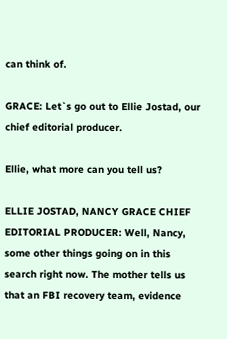can think of.

GRACE: Let`s go out to Ellie Jostad, our chief editorial producer.

Ellie, what more can you tell us?

ELLIE JOSTAD, NANCY GRACE CHIEF EDITORIAL PRODUCER: Well, Nancy, some other things going on in this search right now. The mother tells us that an FBI recovery team, evidence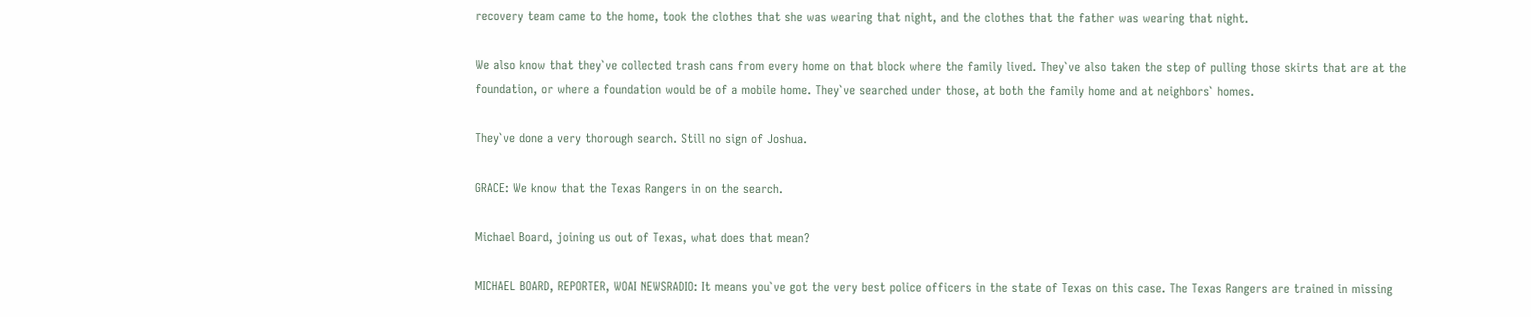recovery team came to the home, took the clothes that she was wearing that night, and the clothes that the father was wearing that night.

We also know that they`ve collected trash cans from every home on that block where the family lived. They`ve also taken the step of pulling those skirts that are at the foundation, or where a foundation would be of a mobile home. They`ve searched under those, at both the family home and at neighbors` homes.

They`ve done a very thorough search. Still no sign of Joshua.

GRACE: We know that the Texas Rangers in on the search.

Michael Board, joining us out of Texas, what does that mean?

MICHAEL BOARD, REPORTER, WOAI NEWSRADIO: It means you`ve got the very best police officers in the state of Texas on this case. The Texas Rangers are trained in missing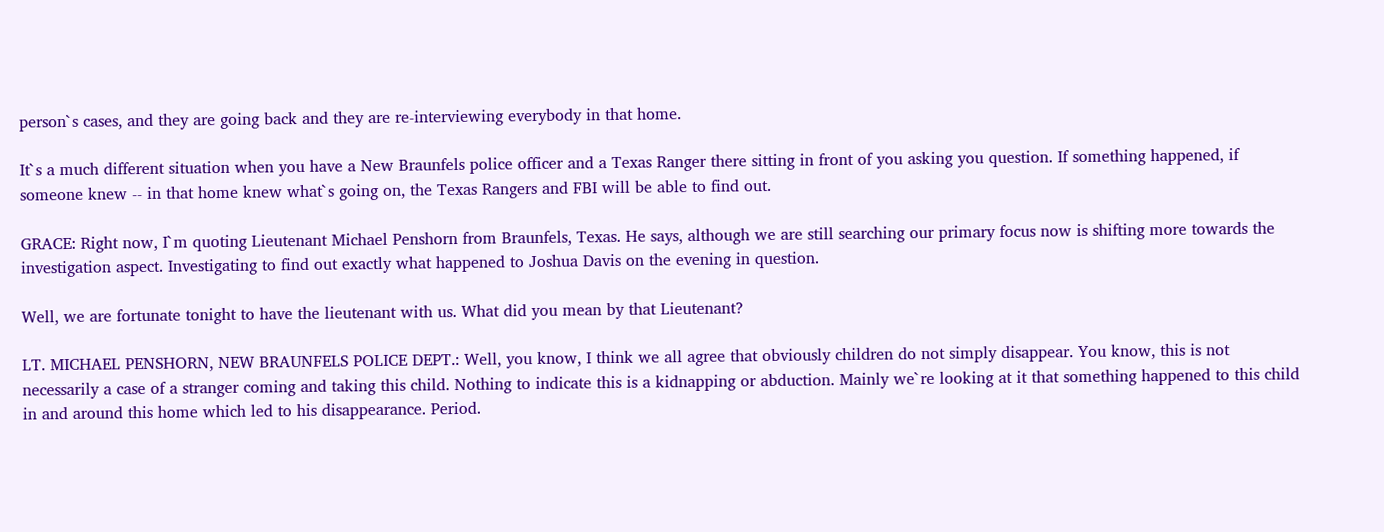person`s cases, and they are going back and they are re-interviewing everybody in that home.

It`s a much different situation when you have a New Braunfels police officer and a Texas Ranger there sitting in front of you asking you question. If something happened, if someone knew -- in that home knew what`s going on, the Texas Rangers and FBI will be able to find out.

GRACE: Right now, I`m quoting Lieutenant Michael Penshorn from Braunfels, Texas. He says, although we are still searching our primary focus now is shifting more towards the investigation aspect. Investigating to find out exactly what happened to Joshua Davis on the evening in question.

Well, we are fortunate tonight to have the lieutenant with us. What did you mean by that Lieutenant?

LT. MICHAEL PENSHORN, NEW BRAUNFELS POLICE DEPT.: Well, you know, I think we all agree that obviously children do not simply disappear. You know, this is not necessarily a case of a stranger coming and taking this child. Nothing to indicate this is a kidnapping or abduction. Mainly we`re looking at it that something happened to this child in and around this home which led to his disappearance. Period.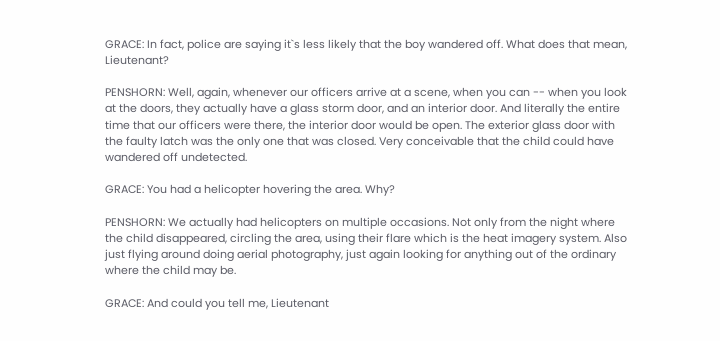GRACE: In fact, police are saying it`s less likely that the boy wandered off. What does that mean, Lieutenant?

PENSHORN: Well, again, whenever our officers arrive at a scene, when you can -- when you look at the doors, they actually have a glass storm door, and an interior door. And literally the entire time that our officers were there, the interior door would be open. The exterior glass door with the faulty latch was the only one that was closed. Very conceivable that the child could have wandered off undetected.

GRACE: You had a helicopter hovering the area. Why?

PENSHORN: We actually had helicopters on multiple occasions. Not only from the night where the child disappeared, circling the area, using their flare which is the heat imagery system. Also just flying around doing aerial photography, just again looking for anything out of the ordinary where the child may be.

GRACE: And could you tell me, Lieutenant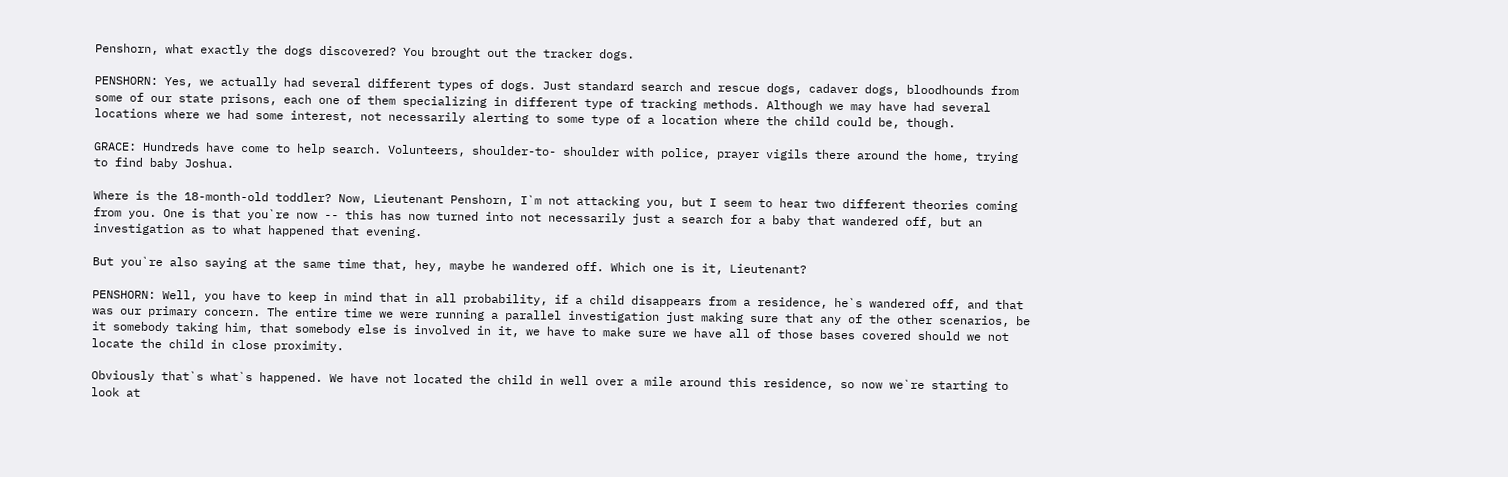Penshorn, what exactly the dogs discovered? You brought out the tracker dogs.

PENSHORN: Yes, we actually had several different types of dogs. Just standard search and rescue dogs, cadaver dogs, bloodhounds from some of our state prisons, each one of them specializing in different type of tracking methods. Although we may have had several locations where we had some interest, not necessarily alerting to some type of a location where the child could be, though.

GRACE: Hundreds have come to help search. Volunteers, shoulder-to- shoulder with police, prayer vigils there around the home, trying to find baby Joshua.

Where is the 18-month-old toddler? Now, Lieutenant Penshorn, I`m not attacking you, but I seem to hear two different theories coming from you. One is that you`re now -- this has now turned into not necessarily just a search for a baby that wandered off, but an investigation as to what happened that evening.

But you`re also saying at the same time that, hey, maybe he wandered off. Which one is it, Lieutenant?

PENSHORN: Well, you have to keep in mind that in all probability, if a child disappears from a residence, he`s wandered off, and that was our primary concern. The entire time we were running a parallel investigation just making sure that any of the other scenarios, be it somebody taking him, that somebody else is involved in it, we have to make sure we have all of those bases covered should we not locate the child in close proximity.

Obviously that`s what`s happened. We have not located the child in well over a mile around this residence, so now we`re starting to look at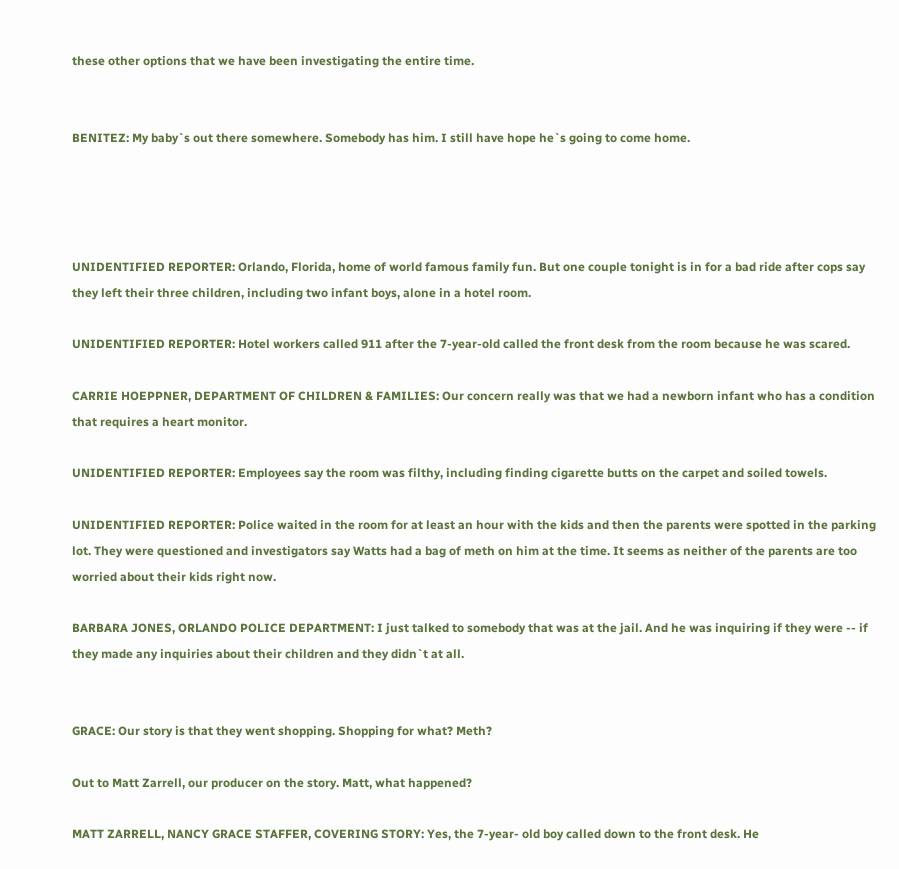these other options that we have been investigating the entire time.


BENITEZ: My baby`s out there somewhere. Somebody has him. I still have hope he`s going to come home.




UNIDENTIFIED REPORTER: Orlando, Florida, home of world famous family fun. But one couple tonight is in for a bad ride after cops say they left their three children, including two infant boys, alone in a hotel room.

UNIDENTIFIED REPORTER: Hotel workers called 911 after the 7-year-old called the front desk from the room because he was scared.

CARRIE HOEPPNER, DEPARTMENT OF CHILDREN & FAMILIES: Our concern really was that we had a newborn infant who has a condition that requires a heart monitor.

UNIDENTIFIED REPORTER: Employees say the room was filthy, including finding cigarette butts on the carpet and soiled towels.

UNIDENTIFIED REPORTER: Police waited in the room for at least an hour with the kids and then the parents were spotted in the parking lot. They were questioned and investigators say Watts had a bag of meth on him at the time. It seems as neither of the parents are too worried about their kids right now.

BARBARA JONES, ORLANDO POLICE DEPARTMENT: I just talked to somebody that was at the jail. And he was inquiring if they were -- if they made any inquiries about their children and they didn`t at all.


GRACE: Our story is that they went shopping. Shopping for what? Meth?

Out to Matt Zarrell, our producer on the story. Matt, what happened?

MATT ZARRELL, NANCY GRACE STAFFER, COVERING STORY: Yes, the 7-year- old boy called down to the front desk. He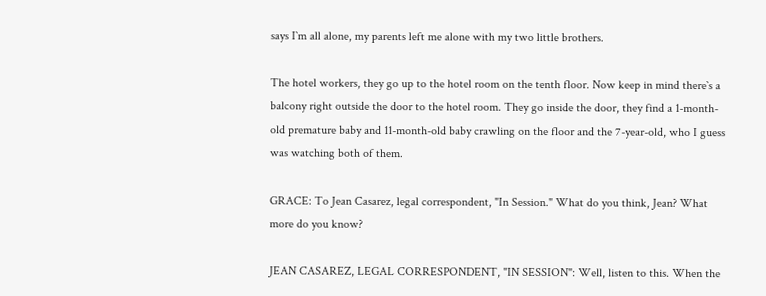says I`m all alone, my parents left me alone with my two little brothers.

The hotel workers, they go up to the hotel room on the tenth floor. Now keep in mind there`s a balcony right outside the door to the hotel room. They go inside the door, they find a 1-month-old premature baby and 11-month-old baby crawling on the floor and the 7-year-old, who I guess was watching both of them.

GRACE: To Jean Casarez, legal correspondent, "In Session." What do you think, Jean? What more do you know?

JEAN CASAREZ, LEGAL CORRESPONDENT, "IN SESSION": Well, listen to this. When the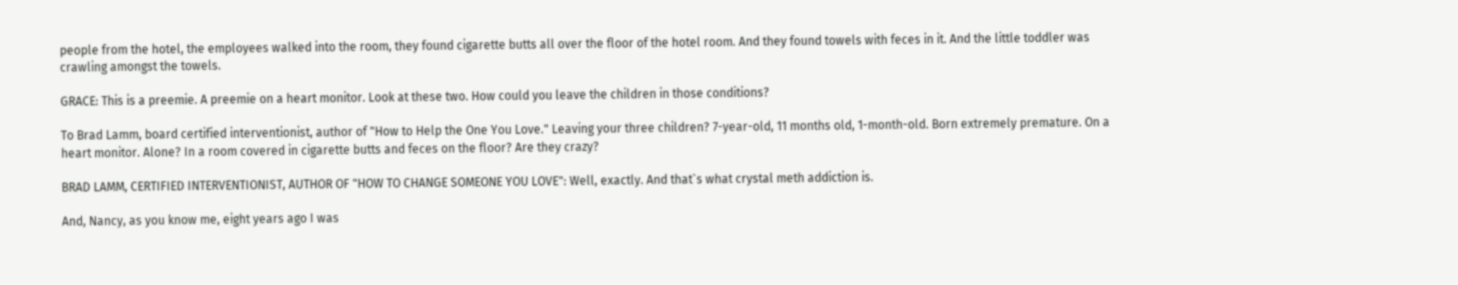people from the hotel, the employees walked into the room, they found cigarette butts all over the floor of the hotel room. And they found towels with feces in it. And the little toddler was crawling amongst the towels.

GRACE: This is a preemie. A preemie on a heart monitor. Look at these two. How could you leave the children in those conditions?

To Brad Lamm, board certified interventionist, author of "How to Help the One You Love." Leaving your three children? 7-year-old, 11 months old, 1-month-old. Born extremely premature. On a heart monitor. Alone? In a room covered in cigarette butts and feces on the floor? Are they crazy?

BRAD LAMM, CERTIFIED INTERVENTIONIST, AUTHOR OF "HOW TO CHANGE SOMEONE YOU LOVE": Well, exactly. And that`s what crystal meth addiction is.

And, Nancy, as you know me, eight years ago I was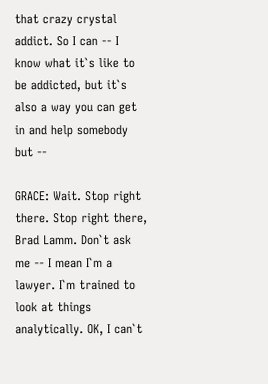that crazy crystal addict. So I can -- I know what it`s like to be addicted, but it`s also a way you can get in and help somebody but --

GRACE: Wait. Stop right there. Stop right there, Brad Lamm. Don`t ask me -- I mean I`m a lawyer. I`m trained to look at things analytically. OK, I can`t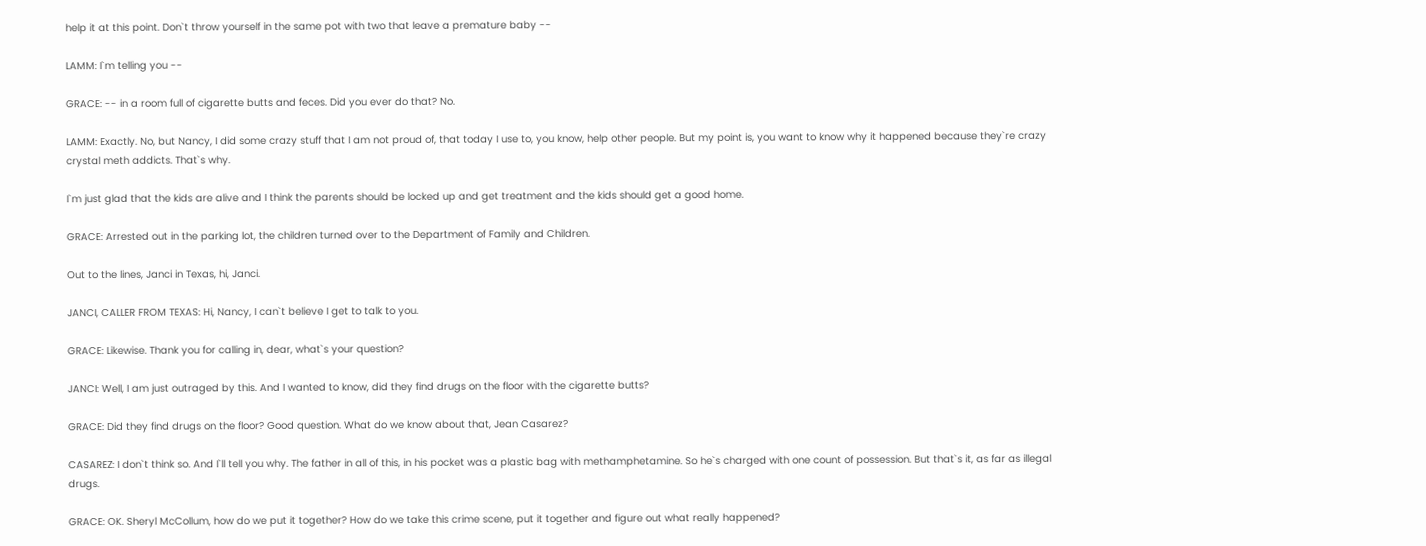help it at this point. Don`t throw yourself in the same pot with two that leave a premature baby --

LAMM: I`m telling you --

GRACE: -- in a room full of cigarette butts and feces. Did you ever do that? No.

LAMM: Exactly. No, but Nancy, I did some crazy stuff that I am not proud of, that today I use to, you know, help other people. But my point is, you want to know why it happened because they`re crazy crystal meth addicts. That`s why.

I`m just glad that the kids are alive and I think the parents should be locked up and get treatment and the kids should get a good home.

GRACE: Arrested out in the parking lot, the children turned over to the Department of Family and Children.

Out to the lines, Janci in Texas, hi, Janci.

JANCI, CALLER FROM TEXAS: Hi, Nancy, I can`t believe I get to talk to you.

GRACE: Likewise. Thank you for calling in, dear, what`s your question?

JANCI: Well, I am just outraged by this. And I wanted to know, did they find drugs on the floor with the cigarette butts?

GRACE: Did they find drugs on the floor? Good question. What do we know about that, Jean Casarez?

CASAREZ: I don`t think so. And I`ll tell you why. The father in all of this, in his pocket was a plastic bag with methamphetamine. So he`s charged with one count of possession. But that`s it, as far as illegal drugs.

GRACE: OK. Sheryl McCollum, how do we put it together? How do we take this crime scene, put it together and figure out what really happened?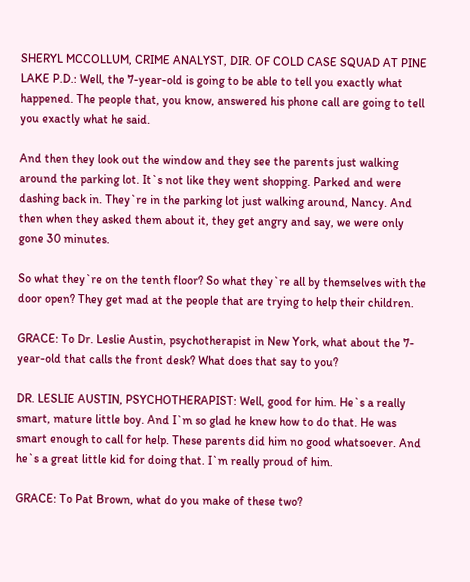SHERYL MCCOLLUM, CRIME ANALYST, DIR. OF COLD CASE SQUAD AT PINE LAKE P.D.: Well, the 7-year-old is going to be able to tell you exactly what happened. The people that, you know, answered his phone call are going to tell you exactly what he said.

And then they look out the window and they see the parents just walking around the parking lot. It`s not like they went shopping. Parked and were dashing back in. They`re in the parking lot just walking around, Nancy. And then when they asked them about it, they get angry and say, we were only gone 30 minutes.

So what they`re on the tenth floor? So what they`re all by themselves with the door open? They get mad at the people that are trying to help their children.

GRACE: To Dr. Leslie Austin, psychotherapist in New York, what about the 7-year-old that calls the front desk? What does that say to you?

DR. LESLIE AUSTIN, PSYCHOTHERAPIST: Well, good for him. He`s a really smart, mature little boy. And I`m so glad he knew how to do that. He was smart enough to call for help. These parents did him no good whatsoever. And he`s a great little kid for doing that. I`m really proud of him.

GRACE: To Pat Brown, what do you make of these two?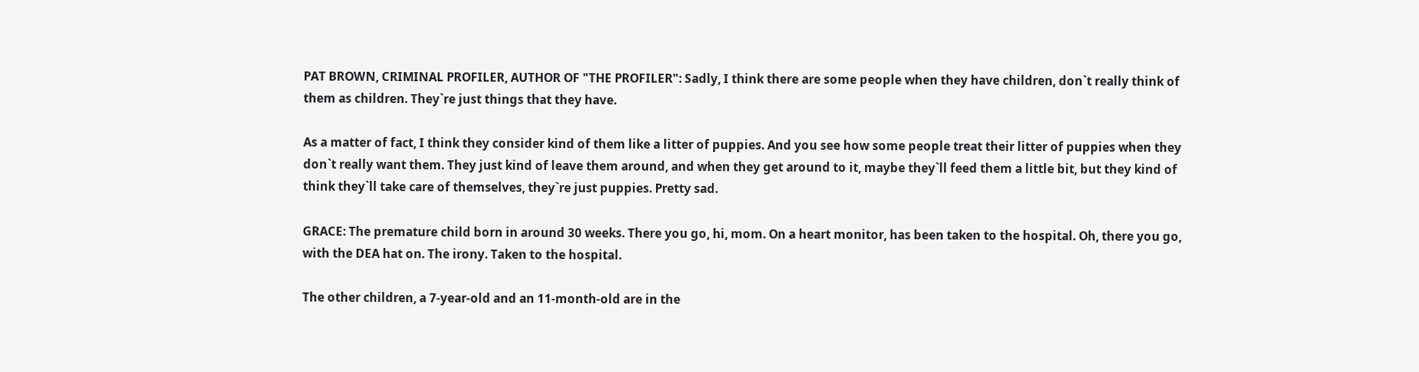PAT BROWN, CRIMINAL PROFILER, AUTHOR OF "THE PROFILER": Sadly, I think there are some people when they have children, don`t really think of them as children. They`re just things that they have.

As a matter of fact, I think they consider kind of them like a litter of puppies. And you see how some people treat their litter of puppies when they don`t really want them. They just kind of leave them around, and when they get around to it, maybe they`ll feed them a little bit, but they kind of think they`ll take care of themselves, they`re just puppies. Pretty sad.

GRACE: The premature child born in around 30 weeks. There you go, hi, mom. On a heart monitor, has been taken to the hospital. Oh, there you go, with the DEA hat on. The irony. Taken to the hospital.

The other children, a 7-year-old and an 11-month-old are in the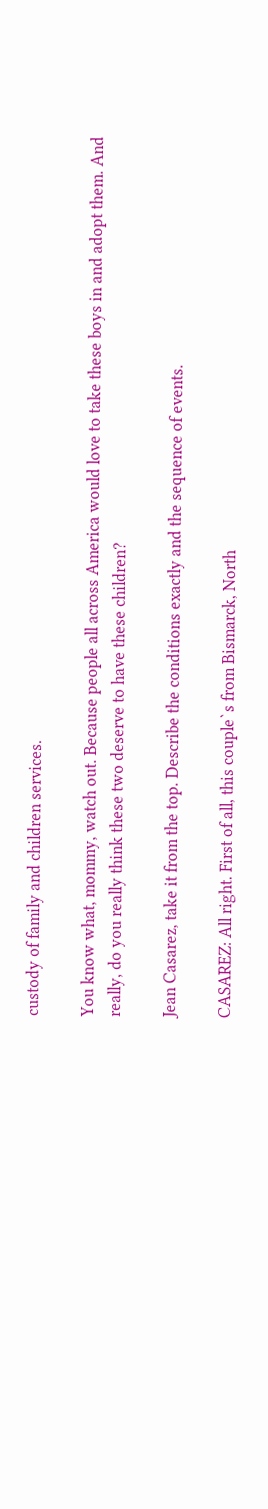custody of family and children services.

You know what, mommy, watch out. Because people all across America would love to take these boys in and adopt them. And really, do you really think these two deserve to have these children?

Jean Casarez, take it from the top. Describe the conditions exactly and the sequence of events.

CASAREZ: All right. First of all, this couple`s from Bismarck, North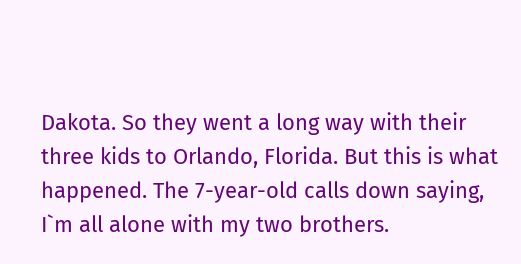Dakota. So they went a long way with their three kids to Orlando, Florida. But this is what happened. The 7-year-old calls down saying, I`m all alone with my two brothers.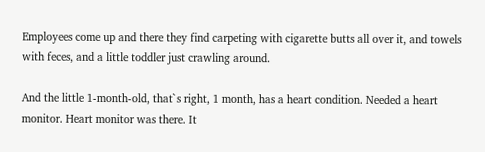Employees come up and there they find carpeting with cigarette butts all over it, and towels with feces, and a little toddler just crawling around.

And the little 1-month-old, that`s right, 1 month, has a heart condition. Needed a heart monitor. Heart monitor was there. It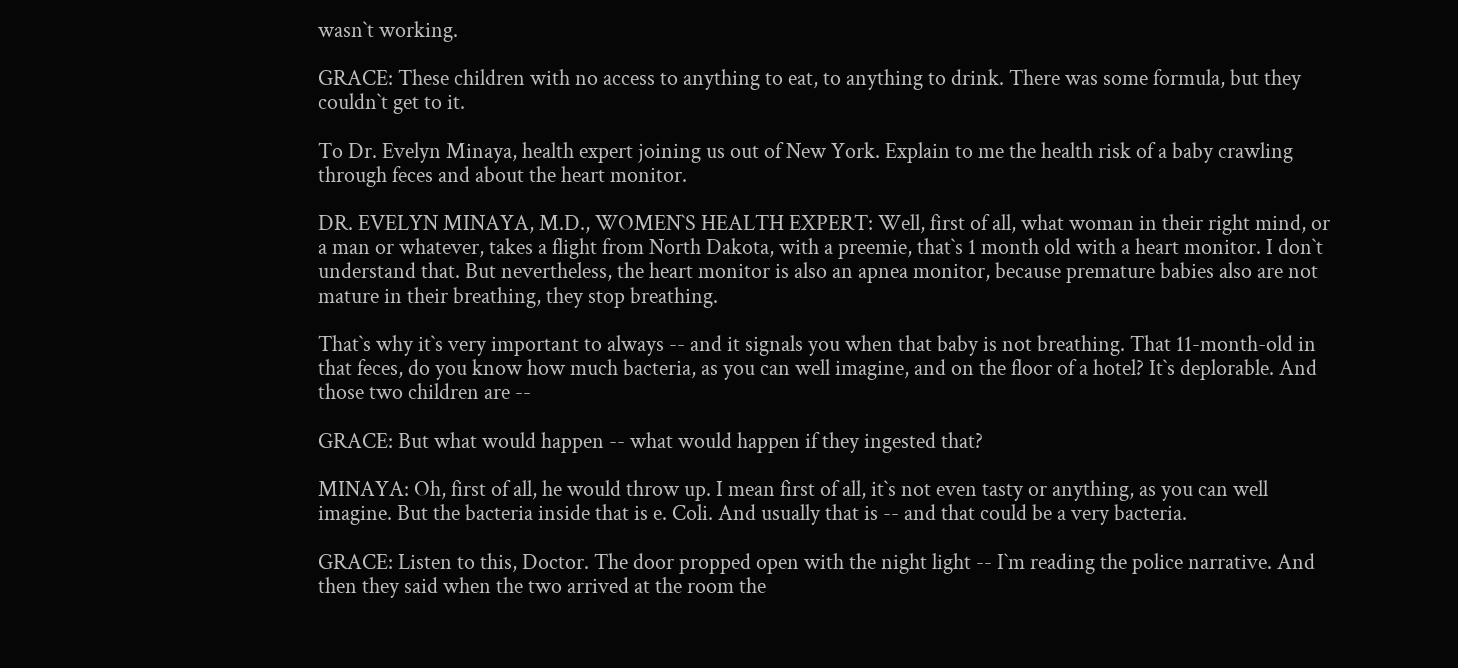wasn`t working.

GRACE: These children with no access to anything to eat, to anything to drink. There was some formula, but they couldn`t get to it.

To Dr. Evelyn Minaya, health expert joining us out of New York. Explain to me the health risk of a baby crawling through feces and about the heart monitor.

DR. EVELYN MINAYA, M.D., WOMEN`S HEALTH EXPERT: Well, first of all, what woman in their right mind, or a man or whatever, takes a flight from North Dakota, with a preemie, that`s 1 month old with a heart monitor. I don`t understand that. But nevertheless, the heart monitor is also an apnea monitor, because premature babies also are not mature in their breathing, they stop breathing.

That`s why it`s very important to always -- and it signals you when that baby is not breathing. That 11-month-old in that feces, do you know how much bacteria, as you can well imagine, and on the floor of a hotel? It`s deplorable. And those two children are --

GRACE: But what would happen -- what would happen if they ingested that?

MINAYA: Oh, first of all, he would throw up. I mean first of all, it`s not even tasty or anything, as you can well imagine. But the bacteria inside that is e. Coli. And usually that is -- and that could be a very bacteria.

GRACE: Listen to this, Doctor. The door propped open with the night light -- I`m reading the police narrative. And then they said when the two arrived at the room the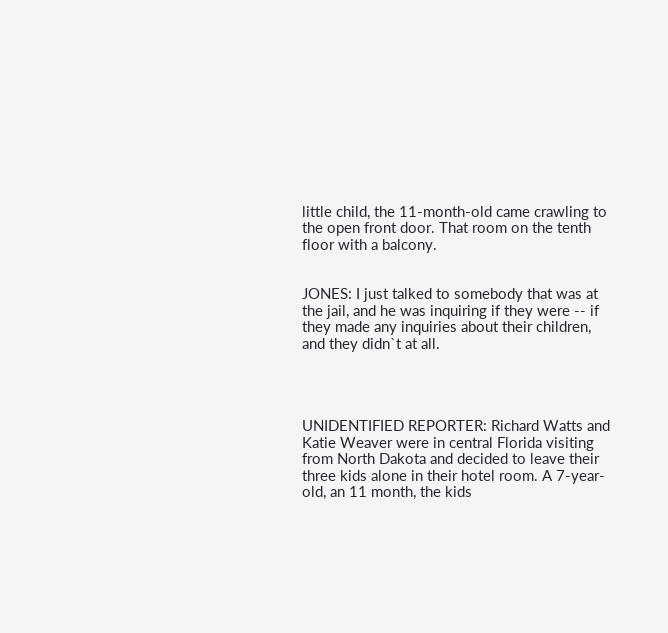little child, the 11-month-old came crawling to the open front door. That room on the tenth floor with a balcony.


JONES: I just talked to somebody that was at the jail, and he was inquiring if they were -- if they made any inquiries about their children, and they didn`t at all.




UNIDENTIFIED REPORTER: Richard Watts and Katie Weaver were in central Florida visiting from North Dakota and decided to leave their three kids alone in their hotel room. A 7-year-old, an 11 month, the kids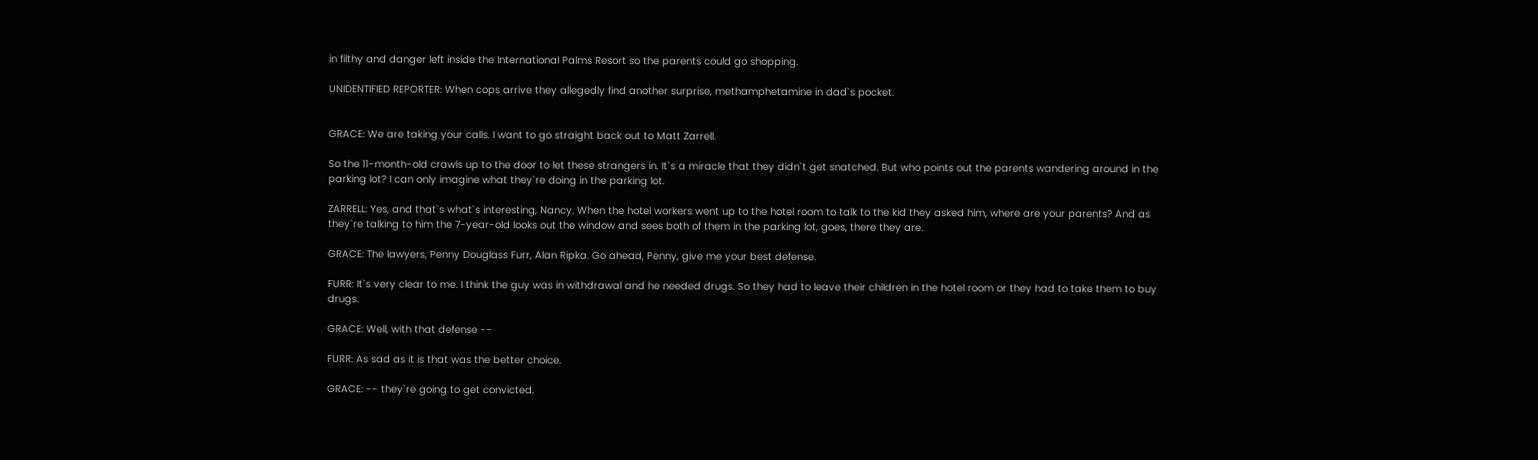in filthy and danger left inside the International Palms Resort so the parents could go shopping.

UNIDENTIFIED REPORTER: When cops arrive they allegedly find another surprise, methamphetamine in dad`s pocket.


GRACE: We are taking your calls. I want to go straight back out to Matt Zarrell.

So the 11-month-old crawls up to the door to let these strangers in. It`s a miracle that they didn`t get snatched. But who points out the parents wandering around in the parking lot? I can only imagine what they`re doing in the parking lot.

ZARRELL: Yes, and that`s what`s interesting, Nancy. When the hotel workers went up to the hotel room to talk to the kid they asked him, where are your parents? And as they`re talking to him the 7-year-old looks out the window and sees both of them in the parking lot, goes, there they are.

GRACE: The lawyers, Penny Douglass Furr, Alan Ripka. Go ahead, Penny, give me your best defense.

FURR: It`s very clear to me. I think the guy was in withdrawal and he needed drugs. So they had to leave their children in the hotel room or they had to take them to buy drugs.

GRACE: Well, with that defense --

FURR: As sad as it is that was the better choice.

GRACE: -- they`re going to get convicted.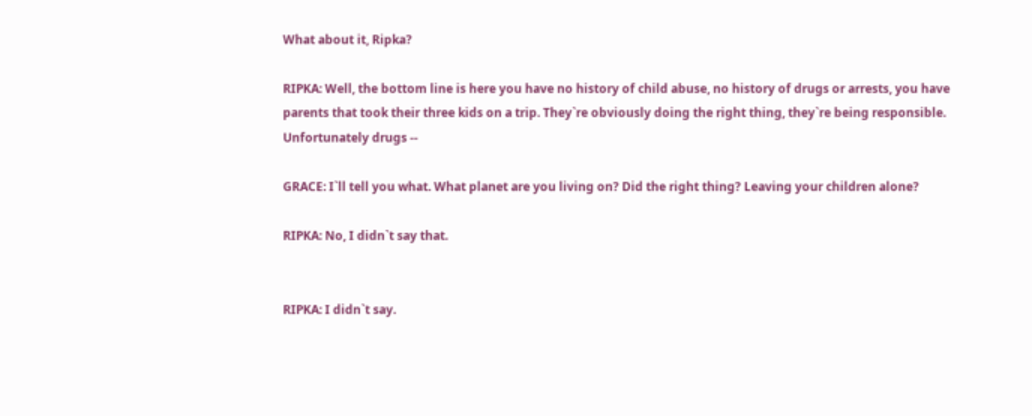What about it, Ripka?

RIPKA: Well, the bottom line is here you have no history of child abuse, no history of drugs or arrests, you have parents that took their three kids on a trip. They`re obviously doing the right thing, they`re being responsible. Unfortunately drugs --

GRACE: I`ll tell you what. What planet are you living on? Did the right thing? Leaving your children alone?

RIPKA: No, I didn`t say that.


RIPKA: I didn`t say.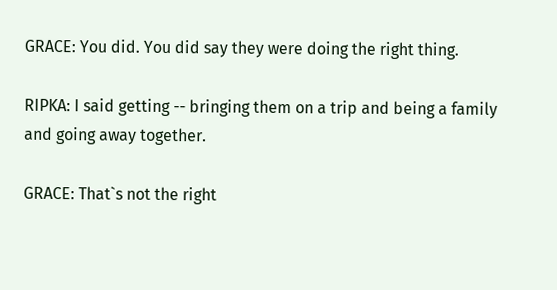GRACE: You did. You did say they were doing the right thing.

RIPKA: I said getting -- bringing them on a trip and being a family and going away together.

GRACE: That`s not the right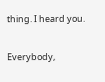thing. I heard you.

Everybody,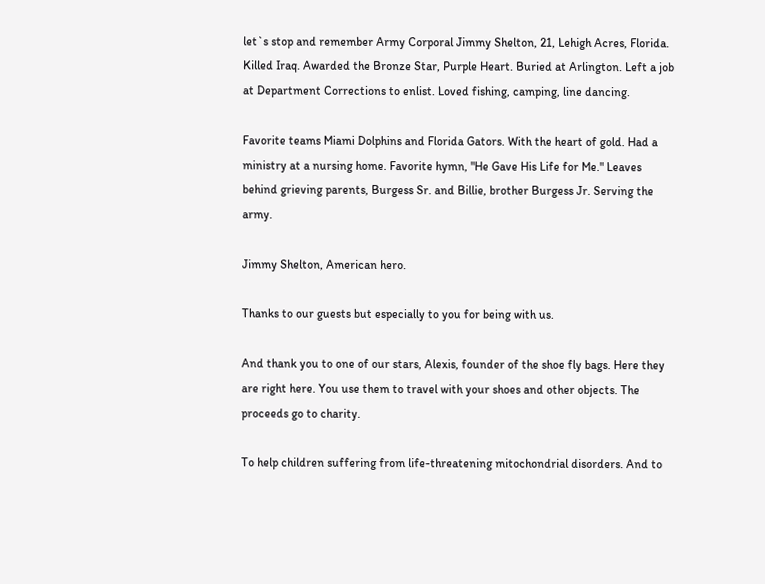let`s stop and remember Army Corporal Jimmy Shelton, 21, Lehigh Acres, Florida. Killed Iraq. Awarded the Bronze Star, Purple Heart. Buried at Arlington. Left a job at Department Corrections to enlist. Loved fishing, camping, line dancing.

Favorite teams Miami Dolphins and Florida Gators. With the heart of gold. Had a ministry at a nursing home. Favorite hymn, "He Gave His Life for Me." Leaves behind grieving parents, Burgess Sr. and Billie, brother Burgess Jr. Serving the army.

Jimmy Shelton, American hero.

Thanks to our guests but especially to you for being with us.

And thank you to one of our stars, Alexis, founder of the shoe fly bags. Here they are right here. You use them to travel with your shoes and other objects. The proceeds go to charity.

To help children suffering from life-threatening mitochondrial disorders. And to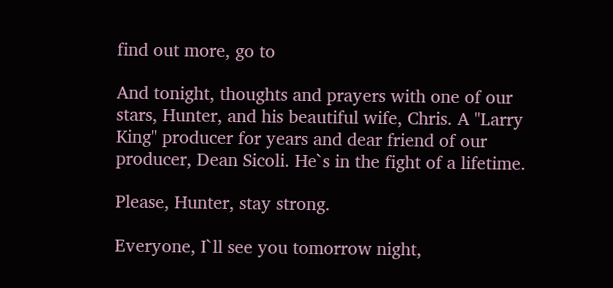find out more, go to

And tonight, thoughts and prayers with one of our stars, Hunter, and his beautiful wife, Chris. A "Larry King" producer for years and dear friend of our producer, Dean Sicoli. He`s in the fight of a lifetime.

Please, Hunter, stay strong.

Everyone, I`ll see you tomorrow night,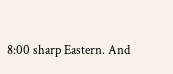8:00 sharp Eastern. And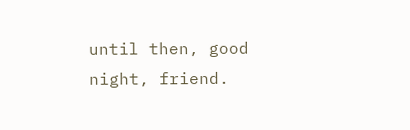until then, good night, friend.